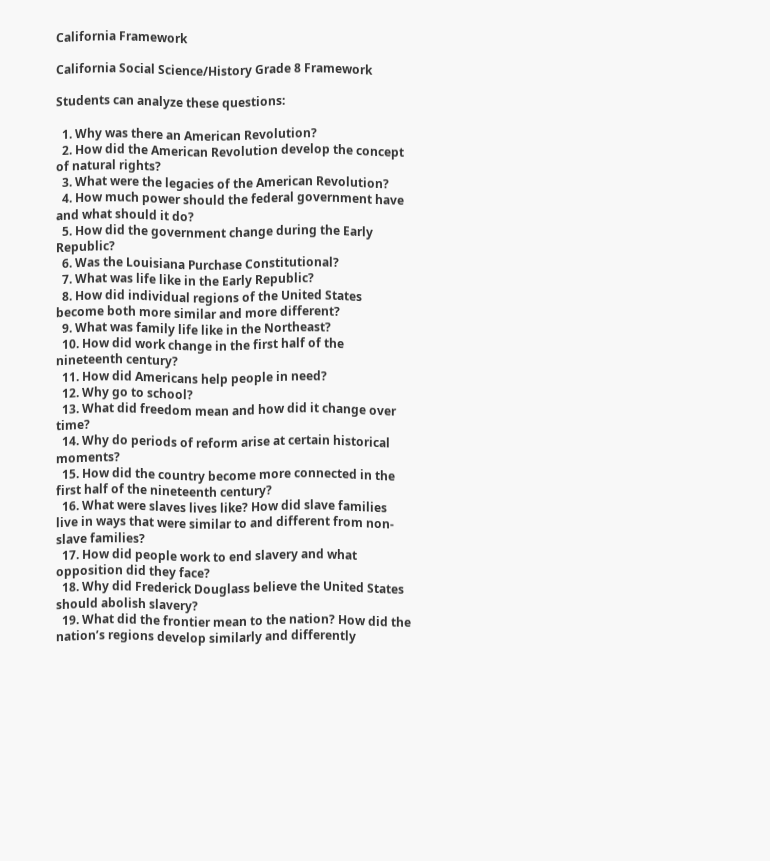California Framework

California Social Science/History Grade 8 Framework

Students can analyze these questions:

  1. Why was there an American Revolution?
  2. How did the American Revolution develop the concept of natural rights?
  3. What were the legacies of the American Revolution?
  4. How much power should the federal government have and what should it do?
  5. How did the government change during the Early Republic?
  6. Was the Louisiana Purchase Constitutional?
  7. What was life like in the Early Republic?
  8. How did individual regions of the United States become both more similar and more different?
  9. What was family life like in the Northeast?
  10. How did work change in the first half of the nineteenth century?
  11. How did Americans help people in need?
  12. Why go to school?
  13. What did freedom mean and how did it change over time?
  14. Why do periods of reform arise at certain historical moments?
  15. How did the country become more connected in the first half of the nineteenth century?
  16. What were slaves lives like? How did slave families live in ways that were similar to and different from non-slave families?
  17. How did people work to end slavery and what opposition did they face?
  18. Why did Frederick Douglass believe the United States should abolish slavery?
  19. What did the frontier mean to the nation? How did the nation’s regions develop similarly and differently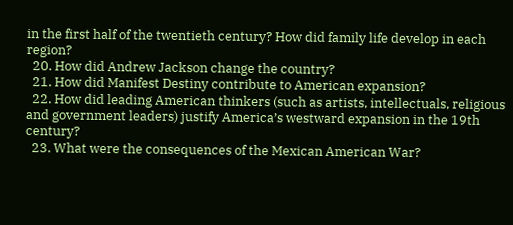in the first half of the twentieth century? How did family life develop in each region?
  20. How did Andrew Jackson change the country?
  21. How did Manifest Destiny contribute to American expansion?
  22. How did leading American thinkers (such as artists, intellectuals, religious and government leaders) justify America’s westward expansion in the 19th century?
  23. What were the consequences of the Mexican American War?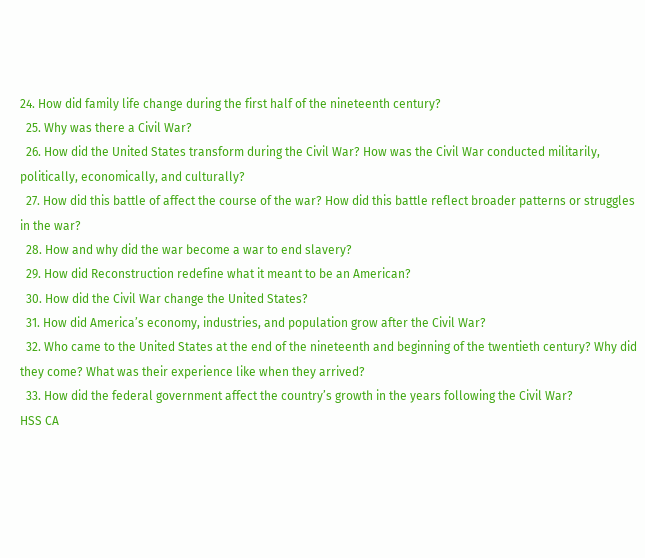24. How did family life change during the first half of the nineteenth century?
  25. Why was there a Civil War?
  26. How did the United States transform during the Civil War? How was the Civil War conducted militarily, politically, economically, and culturally?
  27. How did this battle of affect the course of the war? How did this battle reflect broader patterns or struggles in the war?
  28. How and why did the war become a war to end slavery?
  29. How did Reconstruction redefine what it meant to be an American?
  30. How did the Civil War change the United States?
  31. How did America’s economy, industries, and population grow after the Civil War?
  32. Who came to the United States at the end of the nineteenth and beginning of the twentieth century? Why did they come? What was their experience like when they arrived?
  33. How did the federal government affect the country’s growth in the years following the Civil War?
HSS CA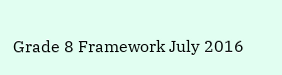Grade 8 Framework July 2016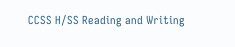CCSS H/SS Reading and Writing